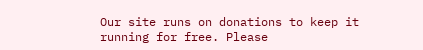Our site runs on donations to keep it running for free. Please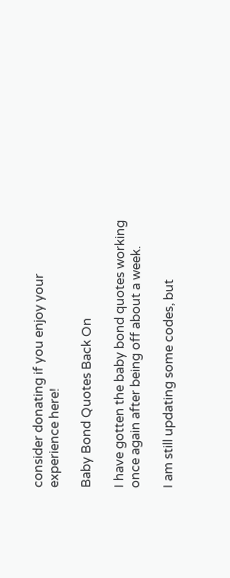consider donating if you enjoy your experience here!

Baby Bond Quotes Back On

I have gotten the baby bond quotes working once again after being off about a week.

I am still updating some codes, but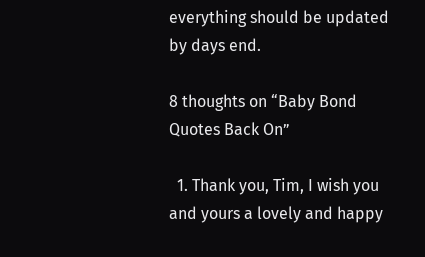everything should be updated by days end.

8 thoughts on “Baby Bond Quotes Back On”

  1. Thank you, Tim, I wish you and yours a lovely and happy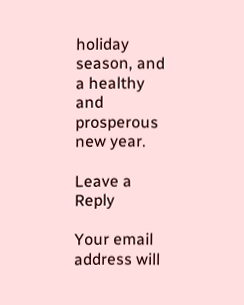holiday season, and a healthy and prosperous new year.

Leave a Reply

Your email address will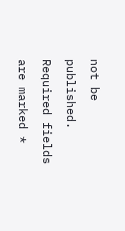not be published. Required fields are marked *